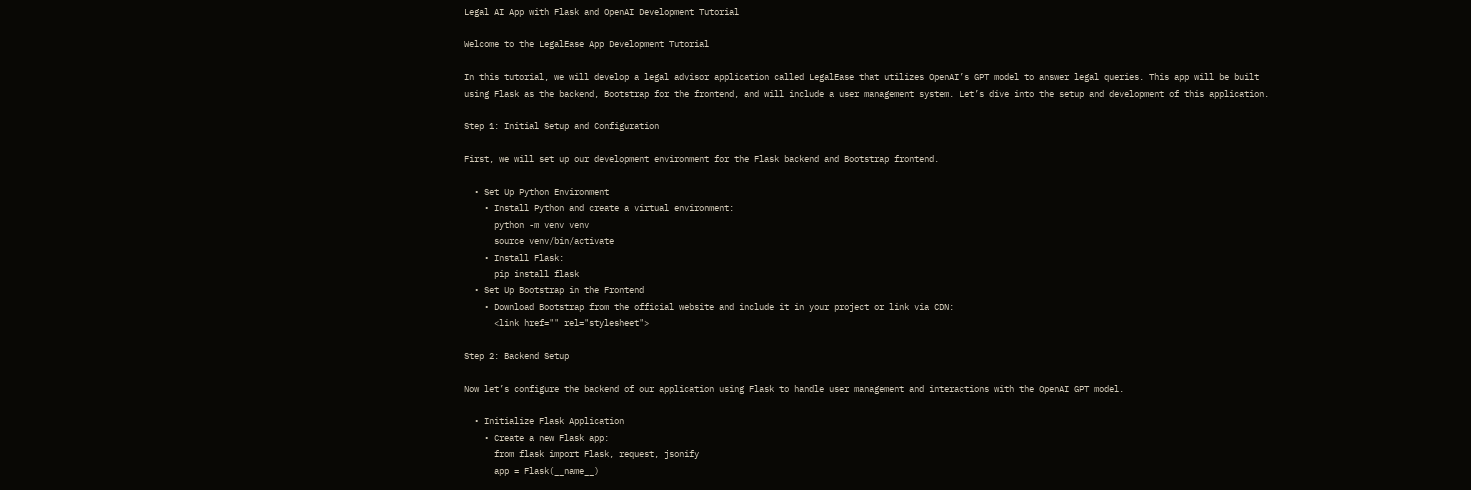Legal AI App with Flask and OpenAI Development Tutorial

Welcome to the LegalEase App Development Tutorial

In this tutorial, we will develop a legal advisor application called LegalEase that utilizes OpenAI’s GPT model to answer legal queries. This app will be built using Flask as the backend, Bootstrap for the frontend, and will include a user management system. Let’s dive into the setup and development of this application.

Step 1: Initial Setup and Configuration

First, we will set up our development environment for the Flask backend and Bootstrap frontend.

  • Set Up Python Environment
    • Install Python and create a virtual environment:
      python -m venv venv
      source venv/bin/activate
    • Install Flask:
      pip install flask
  • Set Up Bootstrap in the Frontend
    • Download Bootstrap from the official website and include it in your project or link via CDN:
      <link href="" rel="stylesheet">

Step 2: Backend Setup

Now let’s configure the backend of our application using Flask to handle user management and interactions with the OpenAI GPT model.

  • Initialize Flask Application
    • Create a new Flask app:
      from flask import Flask, request, jsonify
      app = Flask(__name__)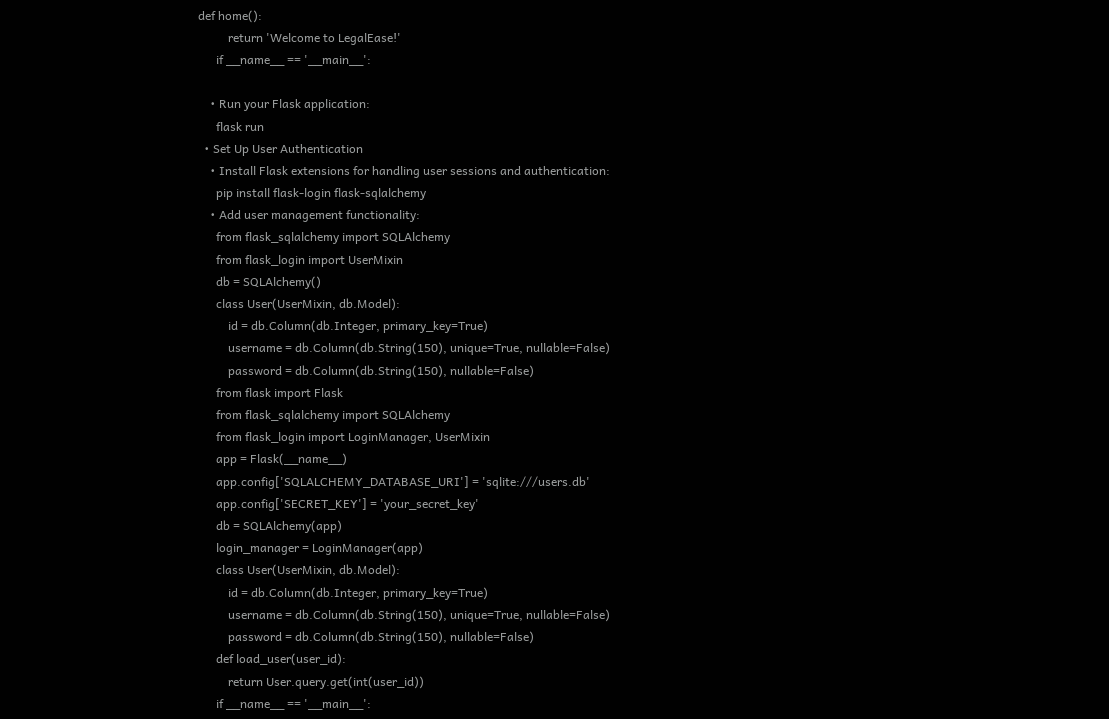def home():
          return 'Welcome to LegalEase!'
      if __name__ == '__main__':

    • Run your Flask application:
      flask run
  • Set Up User Authentication
    • Install Flask extensions for handling user sessions and authentication:
      pip install flask-login flask-sqlalchemy
    • Add user management functionality:
      from flask_sqlalchemy import SQLAlchemy
      from flask_login import UserMixin
      db = SQLAlchemy()
      class User(UserMixin, db.Model):
          id = db.Column(db.Integer, primary_key=True)
          username = db.Column(db.String(150), unique=True, nullable=False)
          password = db.Column(db.String(150), nullable=False)
      from flask import Flask
      from flask_sqlalchemy import SQLAlchemy
      from flask_login import LoginManager, UserMixin
      app = Flask(__name__)
      app.config['SQLALCHEMY_DATABASE_URI'] = 'sqlite:///users.db'
      app.config['SECRET_KEY'] = 'your_secret_key'
      db = SQLAlchemy(app)
      login_manager = LoginManager(app)
      class User(UserMixin, db.Model):
          id = db.Column(db.Integer, primary_key=True)
          username = db.Column(db.String(150), unique=True, nullable=False)
          password = db.Column(db.String(150), nullable=False)
      def load_user(user_id):
          return User.query.get(int(user_id))
      if __name__ == '__main__':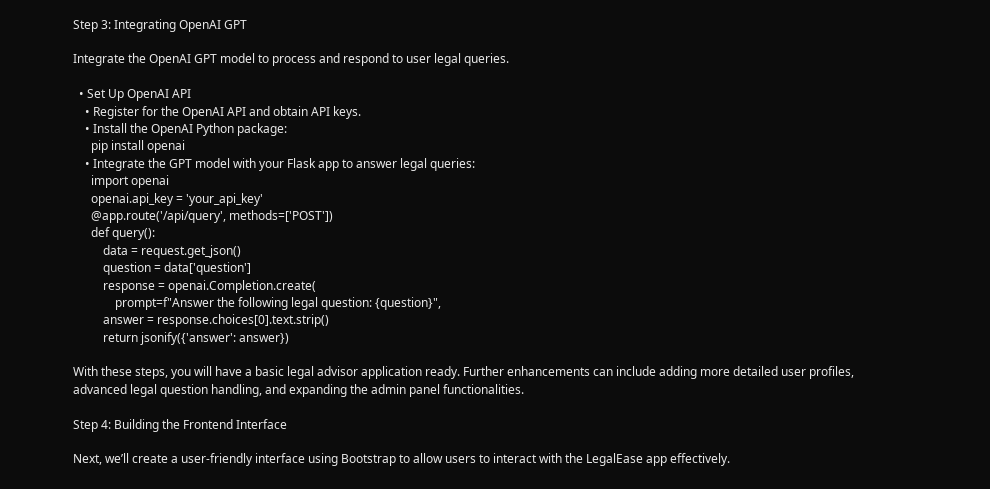Step 3: Integrating OpenAI GPT

Integrate the OpenAI GPT model to process and respond to user legal queries.

  • Set Up OpenAI API
    • Register for the OpenAI API and obtain API keys.
    • Install the OpenAI Python package:
      pip install openai
    • Integrate the GPT model with your Flask app to answer legal queries:
      import openai
      openai.api_key = 'your_api_key'
      @app.route('/api/query', methods=['POST'])
      def query():
          data = request.get_json()
          question = data['question']
          response = openai.Completion.create(
              prompt=f"Answer the following legal question: {question}",
          answer = response.choices[0].text.strip()
          return jsonify({'answer': answer})

With these steps, you will have a basic legal advisor application ready. Further enhancements can include adding more detailed user profiles, advanced legal question handling, and expanding the admin panel functionalities.

Step 4: Building the Frontend Interface

Next, we’ll create a user-friendly interface using Bootstrap to allow users to interact with the LegalEase app effectively.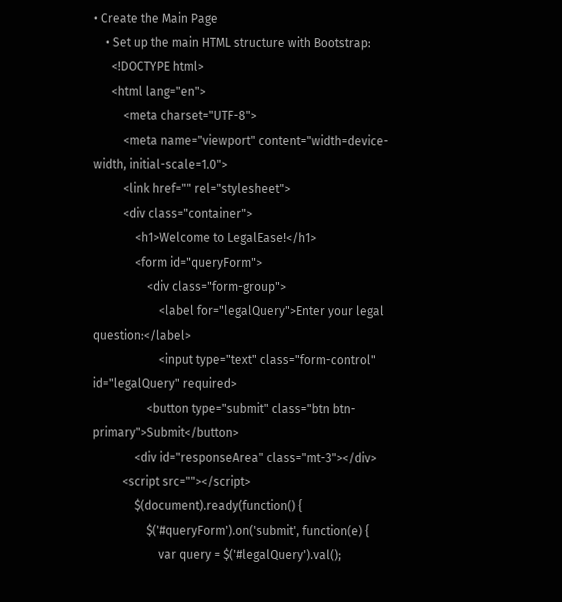• Create the Main Page
    • Set up the main HTML structure with Bootstrap:
      <!DOCTYPE html>
      <html lang="en">
          <meta charset="UTF-8">
          <meta name="viewport" content="width=device-width, initial-scale=1.0">
          <link href="" rel="stylesheet">
          <div class="container">
              <h1>Welcome to LegalEase!</h1>
              <form id="queryForm">
                  <div class="form-group">
                      <label for="legalQuery">Enter your legal question:</label>
                      <input type="text" class="form-control" id="legalQuery" required>
                  <button type="submit" class="btn btn-primary">Submit</button>
              <div id="responseArea" class="mt-3"></div>
          <script src=""></script>
              $(document).ready(function() {
                  $('#queryForm').on('submit', function(e) {
                      var query = $('#legalQuery').val();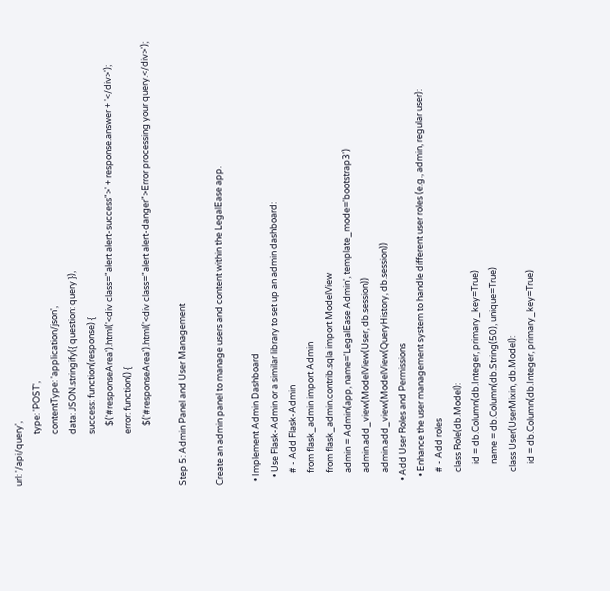url: '/api/query',
                          type: 'POST',
                          contentType: 'application/json',
                          data: JSON.stringify({ question: query }),
                          success: function(response) {
                              $('#responseArea').html('<div class="alert alert-success">' + response.answer + '</div>');
                          error: function() {
                              $('#responseArea').html('<div class="alert alert-danger">Error processing your query.</div>');

Step 5: Admin Panel and User Management

Create an admin panel to manage users and content within the LegalEase app.

  • Implement Admin Dashboard
    • Use Flask-Admin or a similar library to set up an admin dashboard:
      # - Add Flask-Admin
      from flask_admin import Admin
      from flask_admin.contrib.sqla import ModelView
      admin = Admin(app, name='LegalEase Admin', template_mode='bootstrap3')
      admin.add_view(ModelView(User, db.session))
      admin.add_view(ModelView(QueryHistory, db.session))
  • Add User Roles and Permissions
    • Enhance the user management system to handle different user roles (e.g., admin, regular user):
      # - Add roles
      class Role(db.Model):
          id = db.Column(db.Integer, primary_key=True)
          name = db.Column(db.String(50), unique=True)
      class User(UserMixin, db.Model):
          id = db.Column(db.Integer, primary_key=True)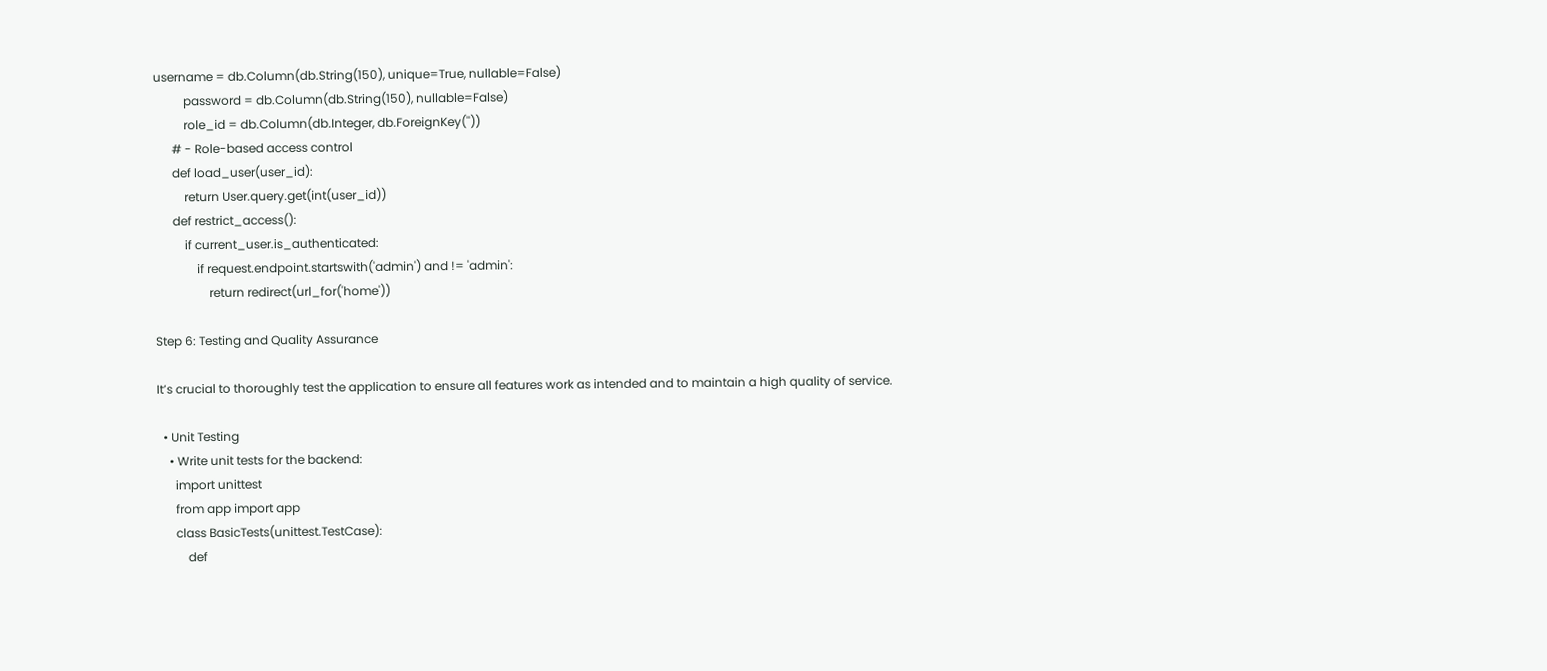username = db.Column(db.String(150), unique=True, nullable=False)
          password = db.Column(db.String(150), nullable=False)
          role_id = db.Column(db.Integer, db.ForeignKey(''))
      # - Role-based access control
      def load_user(user_id):
          return User.query.get(int(user_id))
      def restrict_access():
          if current_user.is_authenticated:
              if request.endpoint.startswith('admin') and != 'admin':
                  return redirect(url_for('home'))

Step 6: Testing and Quality Assurance

It’s crucial to thoroughly test the application to ensure all features work as intended and to maintain a high quality of service.

  • Unit Testing
    • Write unit tests for the backend:
      import unittest
      from app import app
      class BasicTests(unittest.TestCase):
          def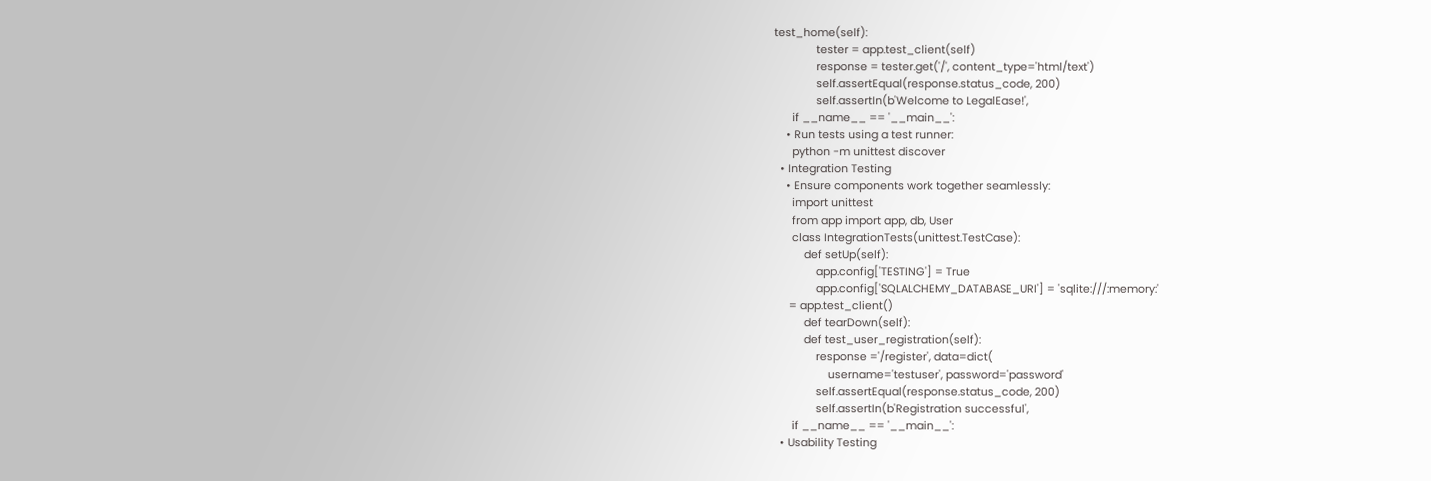test_home(self):
              tester = app.test_client(self)
              response = tester.get('/', content_type='html/text')
              self.assertEqual(response.status_code, 200)
              self.assertIn(b'Welcome to LegalEase!',
      if __name__ == '__main__':
    • Run tests using a test runner:
      python -m unittest discover
  • Integration Testing
    • Ensure components work together seamlessly:
      import unittest
      from app import app, db, User
      class IntegrationTests(unittest.TestCase):
          def setUp(self):
              app.config['TESTING'] = True
              app.config['SQLALCHEMY_DATABASE_URI'] = 'sqlite:///:memory:'
     = app.test_client()
          def tearDown(self):
          def test_user_registration(self):
              response ='/register', data=dict(
                  username='testuser', password='password'
              self.assertEqual(response.status_code, 200)
              self.assertIn(b'Registration successful',
      if __name__ == '__main__':
  • Usability Testing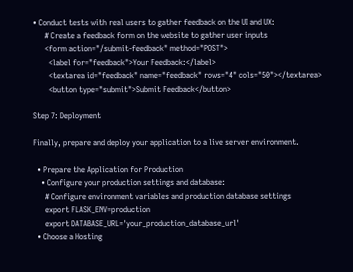• Conduct tests with real users to gather feedback on the UI and UX:
      # Create a feedback form on the website to gather user inputs
      <form action="/submit-feedback" method="POST">
        <label for="feedback">Your Feedback:</label>
        <textarea id="feedback" name="feedback" rows="4" cols="50"></textarea>
        <button type="submit">Submit Feedback</button>

Step 7: Deployment

Finally, prepare and deploy your application to a live server environment.

  • Prepare the Application for Production
    • Configure your production settings and database:
      # Configure environment variables and production database settings
      export FLASK_ENV=production
      export DATABASE_URL='your_production_database_url'
  • Choose a Hosting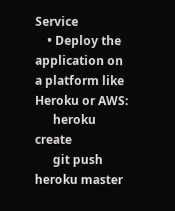Service
    • Deploy the application on a platform like Heroku or AWS:
      heroku create
      git push heroku master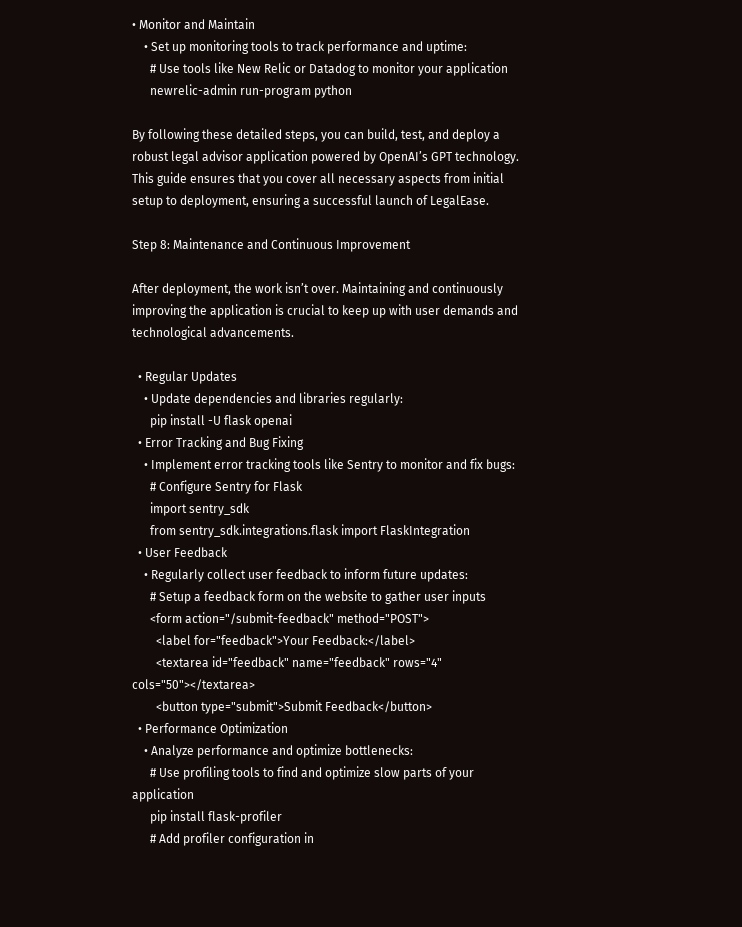• Monitor and Maintain
    • Set up monitoring tools to track performance and uptime:
      # Use tools like New Relic or Datadog to monitor your application
      newrelic-admin run-program python

By following these detailed steps, you can build, test, and deploy a robust legal advisor application powered by OpenAI’s GPT technology. This guide ensures that you cover all necessary aspects from initial setup to deployment, ensuring a successful launch of LegalEase.

Step 8: Maintenance and Continuous Improvement

After deployment, the work isn’t over. Maintaining and continuously improving the application is crucial to keep up with user demands and technological advancements.

  • Regular Updates
    • Update dependencies and libraries regularly:
      pip install -U flask openai
  • Error Tracking and Bug Fixing
    • Implement error tracking tools like Sentry to monitor and fix bugs:
      # Configure Sentry for Flask
      import sentry_sdk
      from sentry_sdk.integrations.flask import FlaskIntegration
  • User Feedback
    • Regularly collect user feedback to inform future updates:
      # Setup a feedback form on the website to gather user inputs
      <form action="/submit-feedback" method="POST">
        <label for="feedback">Your Feedback:</label>
        <textarea id="feedback" name="feedback" rows="4" cols="50"></textarea>
        <button type="submit">Submit Feedback</button>
  • Performance Optimization
    • Analyze performance and optimize bottlenecks:
      # Use profiling tools to find and optimize slow parts of your application
      pip install flask-profiler
      # Add profiler configuration in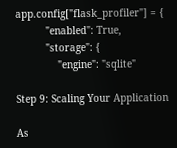app.config["flask_profiler"] = {
          "enabled": True,
          "storage": {
              "engine": "sqlite"

Step 9: Scaling Your Application

As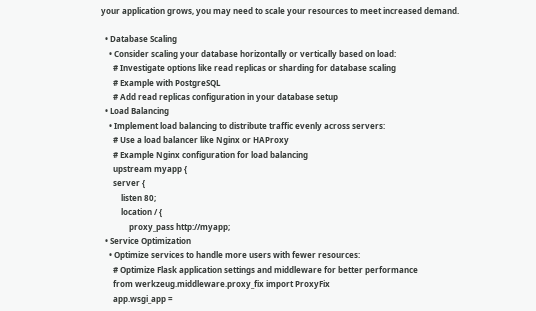your application grows, you may need to scale your resources to meet increased demand.

  • Database Scaling
    • Consider scaling your database horizontally or vertically based on load:
      # Investigate options like read replicas or sharding for database scaling
      # Example with PostgreSQL
      # Add read replicas configuration in your database setup
  • Load Balancing
    • Implement load balancing to distribute traffic evenly across servers:
      # Use a load balancer like Nginx or HAProxy
      # Example Nginx configuration for load balancing
      upstream myapp {
      server {
          listen 80;
          location / {
              proxy_pass http://myapp;
  • Service Optimization
    • Optimize services to handle more users with fewer resources:
      # Optimize Flask application settings and middleware for better performance
      from werkzeug.middleware.proxy_fix import ProxyFix
      app.wsgi_app =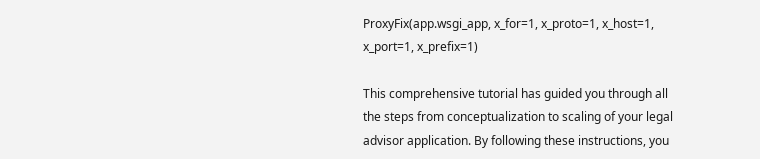ProxyFix(app.wsgi_app, x_for=1, x_proto=1, x_host=1, x_port=1, x_prefix=1)

This comprehensive tutorial has guided you through all the steps from conceptualization to scaling of your legal advisor application. By following these instructions, you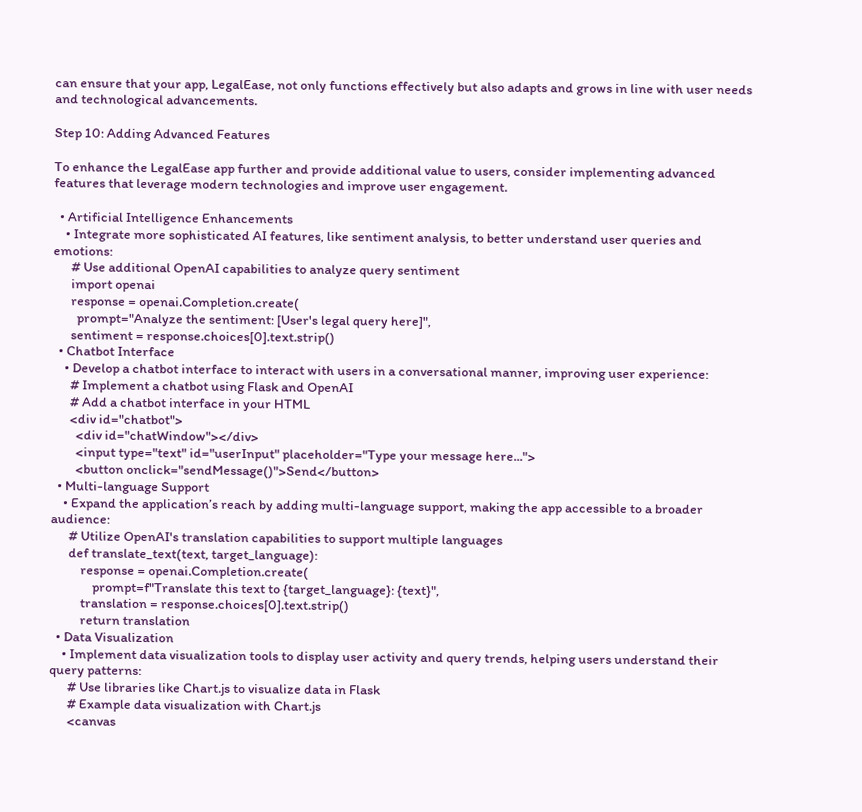can ensure that your app, LegalEase, not only functions effectively but also adapts and grows in line with user needs and technological advancements.

Step 10: Adding Advanced Features

To enhance the LegalEase app further and provide additional value to users, consider implementing advanced features that leverage modern technologies and improve user engagement.

  • Artificial Intelligence Enhancements
    • Integrate more sophisticated AI features, like sentiment analysis, to better understand user queries and emotions:
      # Use additional OpenAI capabilities to analyze query sentiment
      import openai
      response = openai.Completion.create(
        prompt="Analyze the sentiment: [User's legal query here]",
      sentiment = response.choices[0].text.strip()
  • Chatbot Interface
    • Develop a chatbot interface to interact with users in a conversational manner, improving user experience:
      # Implement a chatbot using Flask and OpenAI
      # Add a chatbot interface in your HTML
      <div id="chatbot">
        <div id="chatWindow"></div>
        <input type="text" id="userInput" placeholder="Type your message here...">
        <button onclick="sendMessage()">Send</button>
  • Multi-language Support
    • Expand the application’s reach by adding multi-language support, making the app accessible to a broader audience:
      # Utilize OpenAI's translation capabilities to support multiple languages
      def translate_text(text, target_language):
          response = openai.Completion.create(
              prompt=f"Translate this text to {target_language}: {text}",
          translation = response.choices[0].text.strip()
          return translation
  • Data Visualization
    • Implement data visualization tools to display user activity and query trends, helping users understand their query patterns:
      # Use libraries like Chart.js to visualize data in Flask
      # Example data visualization with Chart.js
      <canvas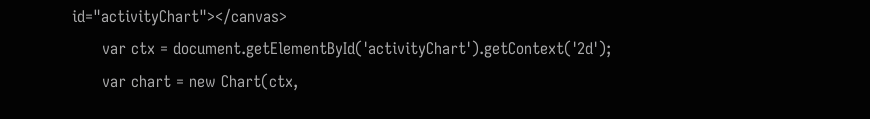id="activityChart"></canvas>
      var ctx = document.getElementById('activityChart').getContext('2d');
      var chart = new Chart(ctx,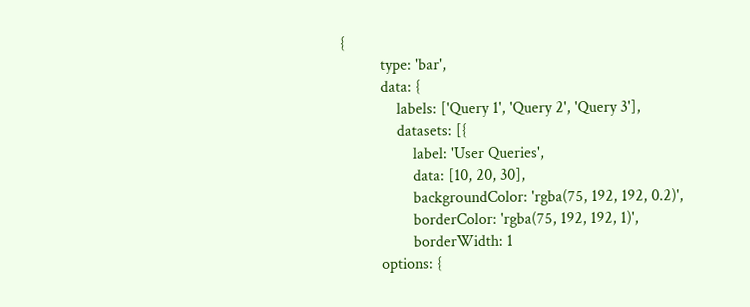{
          type: 'bar',
          data: {
              labels: ['Query 1', 'Query 2', 'Query 3'],
              datasets: [{
                  label: 'User Queries',
                  data: [10, 20, 30],
                  backgroundColor: 'rgba(75, 192, 192, 0.2)',
                  borderColor: 'rgba(75, 192, 192, 1)',
                  borderWidth: 1
          options: {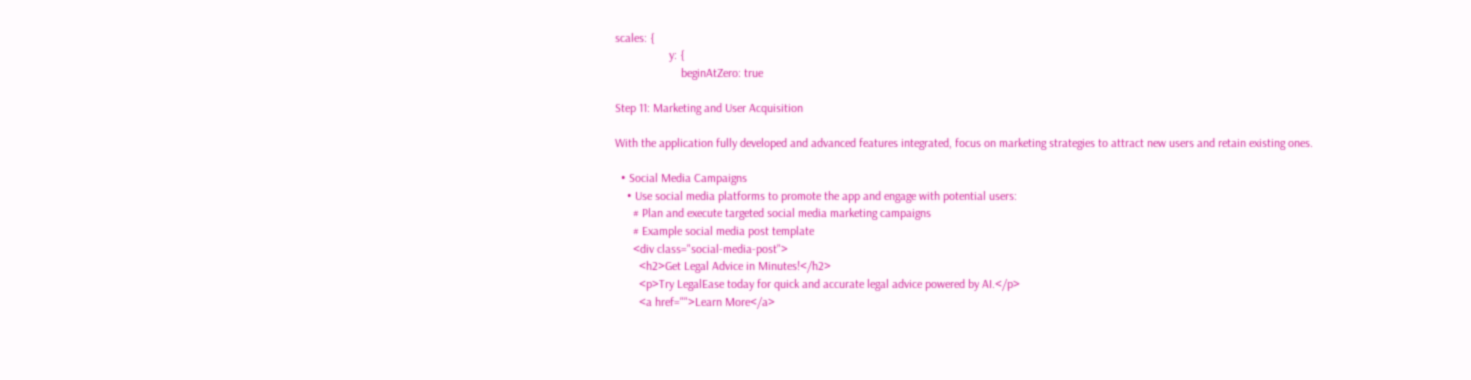scales: {
                  y: {
                      beginAtZero: true

Step 11: Marketing and User Acquisition

With the application fully developed and advanced features integrated, focus on marketing strategies to attract new users and retain existing ones.

  • Social Media Campaigns
    • Use social media platforms to promote the app and engage with potential users:
      # Plan and execute targeted social media marketing campaigns
      # Example social media post template
      <div class="social-media-post">
        <h2>Get Legal Advice in Minutes!</h2>
        <p>Try LegalEase today for quick and accurate legal advice powered by AI.</p>
        <a href="">Learn More</a>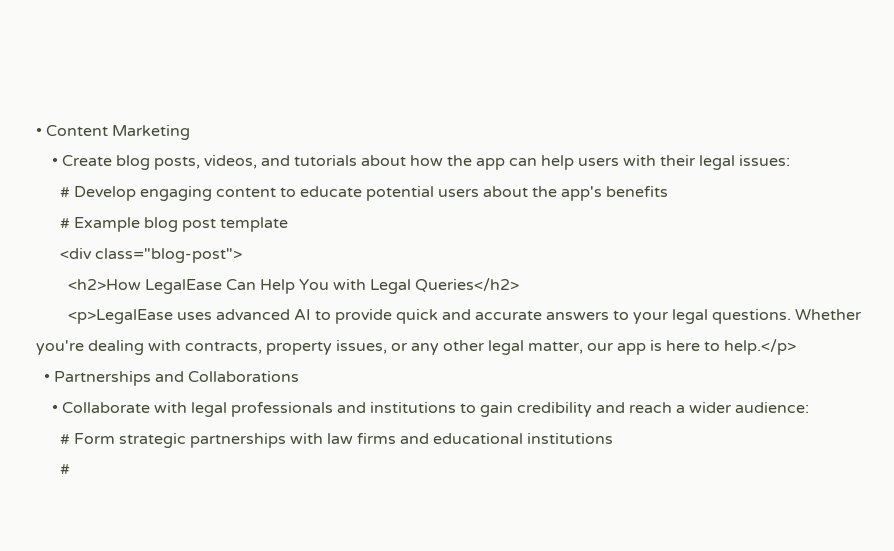• Content Marketing
    • Create blog posts, videos, and tutorials about how the app can help users with their legal issues:
      # Develop engaging content to educate potential users about the app's benefits
      # Example blog post template
      <div class="blog-post">
        <h2>How LegalEase Can Help You with Legal Queries</h2>
        <p>LegalEase uses advanced AI to provide quick and accurate answers to your legal questions. Whether you're dealing with contracts, property issues, or any other legal matter, our app is here to help.</p>
  • Partnerships and Collaborations
    • Collaborate with legal professionals and institutions to gain credibility and reach a wider audience:
      # Form strategic partnerships with law firms and educational institutions
      #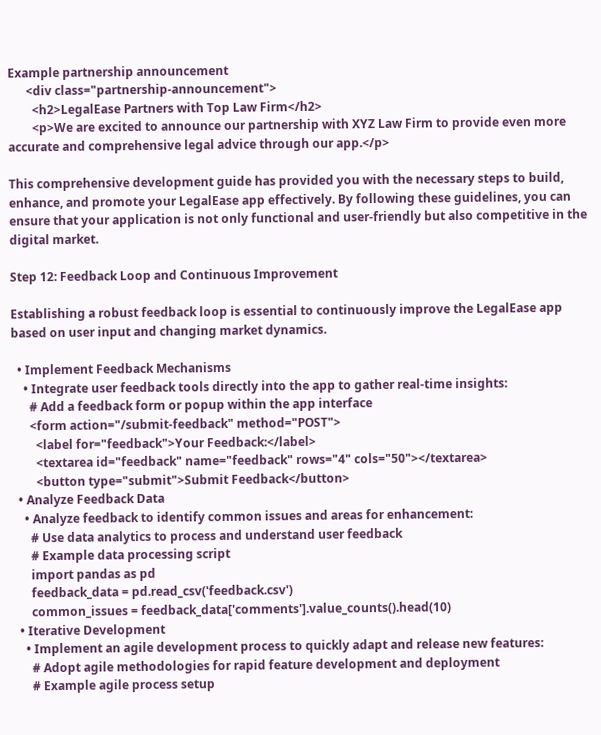Example partnership announcement
      <div class="partnership-announcement">
        <h2>LegalEase Partners with Top Law Firm</h2>
        <p>We are excited to announce our partnership with XYZ Law Firm to provide even more accurate and comprehensive legal advice through our app.</p>

This comprehensive development guide has provided you with the necessary steps to build, enhance, and promote your LegalEase app effectively. By following these guidelines, you can ensure that your application is not only functional and user-friendly but also competitive in the digital market.

Step 12: Feedback Loop and Continuous Improvement

Establishing a robust feedback loop is essential to continuously improve the LegalEase app based on user input and changing market dynamics.

  • Implement Feedback Mechanisms
    • Integrate user feedback tools directly into the app to gather real-time insights:
      # Add a feedback form or popup within the app interface
      <form action="/submit-feedback" method="POST">
        <label for="feedback">Your Feedback:</label>
        <textarea id="feedback" name="feedback" rows="4" cols="50"></textarea>
        <button type="submit">Submit Feedback</button>
  • Analyze Feedback Data
    • Analyze feedback to identify common issues and areas for enhancement:
      # Use data analytics to process and understand user feedback
      # Example data processing script
      import pandas as pd
      feedback_data = pd.read_csv('feedback.csv')
      common_issues = feedback_data['comments'].value_counts().head(10)
  • Iterative Development
    • Implement an agile development process to quickly adapt and release new features:
      # Adopt agile methodologies for rapid feature development and deployment
      # Example agile process setup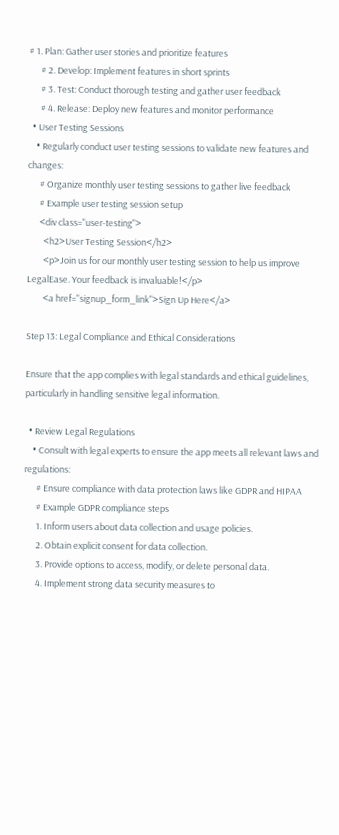# 1. Plan: Gather user stories and prioritize features
      # 2. Develop: Implement features in short sprints
      # 3. Test: Conduct thorough testing and gather user feedback
      # 4. Release: Deploy new features and monitor performance
  • User Testing Sessions
    • Regularly conduct user testing sessions to validate new features and changes:
      # Organize monthly user testing sessions to gather live feedback
      # Example user testing session setup
      <div class="user-testing">
        <h2>User Testing Session</h2>
        <p>Join us for our monthly user testing session to help us improve LegalEase. Your feedback is invaluable!</p>
        <a href="signup_form_link">Sign Up Here</a>

Step 13: Legal Compliance and Ethical Considerations

Ensure that the app complies with legal standards and ethical guidelines, particularly in handling sensitive legal information.

  • Review Legal Regulations
    • Consult with legal experts to ensure the app meets all relevant laws and regulations:
      # Ensure compliance with data protection laws like GDPR and HIPAA
      # Example GDPR compliance steps
      1. Inform users about data collection and usage policies.
      2. Obtain explicit consent for data collection.
      3. Provide options to access, modify, or delete personal data.
      4. Implement strong data security measures to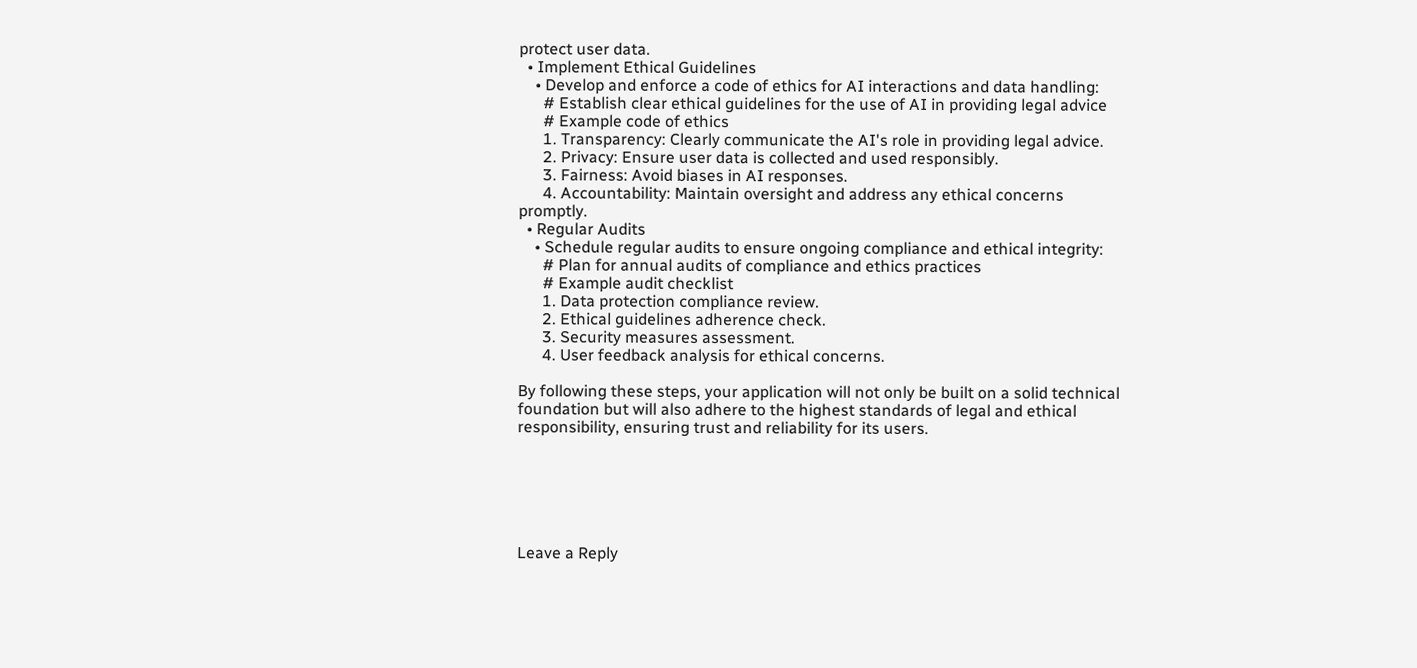protect user data.
  • Implement Ethical Guidelines
    • Develop and enforce a code of ethics for AI interactions and data handling:
      # Establish clear ethical guidelines for the use of AI in providing legal advice
      # Example code of ethics
      1. Transparency: Clearly communicate the AI's role in providing legal advice.
      2. Privacy: Ensure user data is collected and used responsibly.
      3. Fairness: Avoid biases in AI responses.
      4. Accountability: Maintain oversight and address any ethical concerns promptly.
  • Regular Audits
    • Schedule regular audits to ensure ongoing compliance and ethical integrity:
      # Plan for annual audits of compliance and ethics practices
      # Example audit checklist
      1. Data protection compliance review.
      2. Ethical guidelines adherence check.
      3. Security measures assessment.
      4. User feedback analysis for ethical concerns.

By following these steps, your application will not only be built on a solid technical foundation but will also adhere to the highest standards of legal and ethical responsibility, ensuring trust and reliability for its users.






Leave a Reply